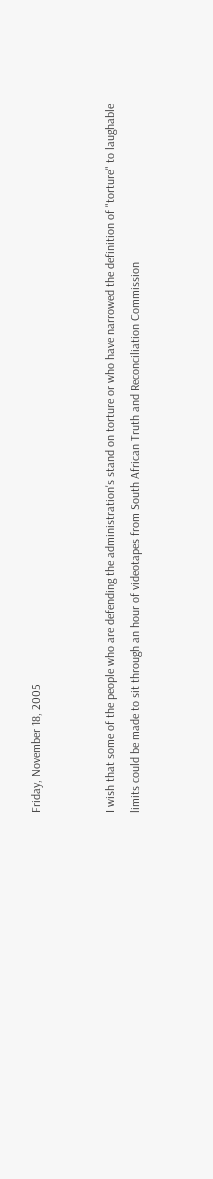Friday, November 18, 2005


I wish that some of the people who are defending the administration's stand on torture or who have narrowed the definition of "torture" to laughable limits could be made to sit through an hour of videotapes from South African Truth and Reconciliation Commission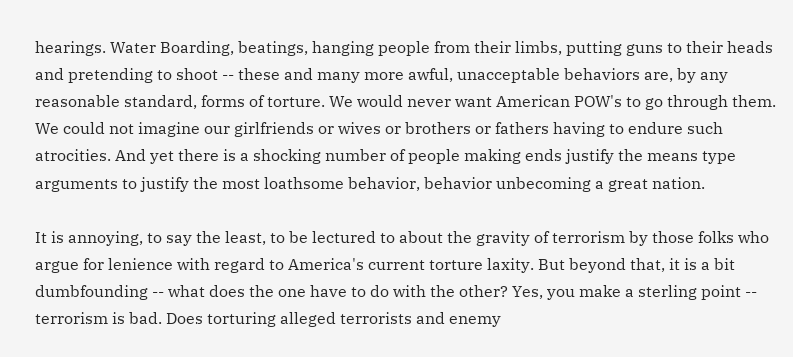hearings. Water Boarding, beatings, hanging people from their limbs, putting guns to their heads and pretending to shoot -- these and many more awful, unacceptable behaviors are, by any reasonable standard, forms of torture. We would never want American POW's to go through them. We could not imagine our girlfriends or wives or brothers or fathers having to endure such atrocities. And yet there is a shocking number of people making ends justify the means type arguments to justify the most loathsome behavior, behavior unbecoming a great nation.

It is annoying, to say the least, to be lectured to about the gravity of terrorism by those folks who argue for lenience with regard to America's current torture laxity. But beyond that, it is a bit dumbfounding -- what does the one have to do with the other? Yes, you make a sterling point -- terrorism is bad. Does torturing alleged terrorists and enemy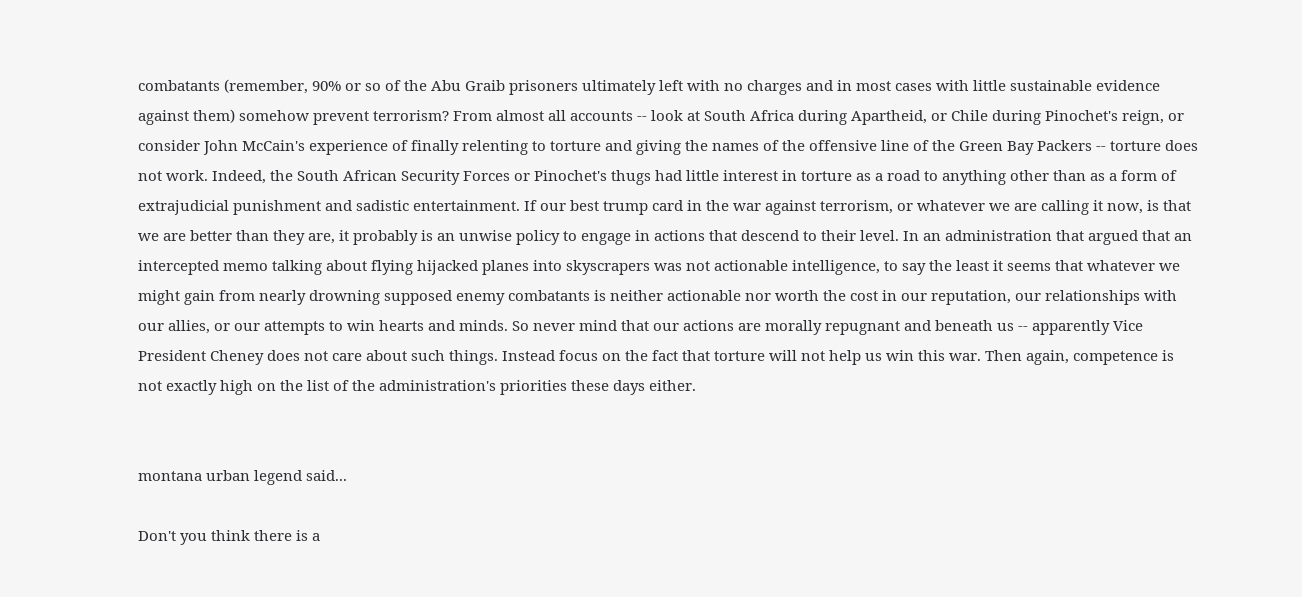combatants (remember, 90% or so of the Abu Graib prisoners ultimately left with no charges and in most cases with little sustainable evidence against them) somehow prevent terrorism? From almost all accounts -- look at South Africa during Apartheid, or Chile during Pinochet's reign, or consider John McCain's experience of finally relenting to torture and giving the names of the offensive line of the Green Bay Packers -- torture does not work. Indeed, the South African Security Forces or Pinochet's thugs had little interest in torture as a road to anything other than as a form of extrajudicial punishment and sadistic entertainment. If our best trump card in the war against terrorism, or whatever we are calling it now, is that we are better than they are, it probably is an unwise policy to engage in actions that descend to their level. In an administration that argued that an intercepted memo talking about flying hijacked planes into skyscrapers was not actionable intelligence, to say the least it seems that whatever we might gain from nearly drowning supposed enemy combatants is neither actionable nor worth the cost in our reputation, our relationships with our allies, or our attempts to win hearts and minds. So never mind that our actions are morally repugnant and beneath us -- apparently Vice President Cheney does not care about such things. Instead focus on the fact that torture will not help us win this war. Then again, competence is not exactly high on the list of the administration's priorities these days either.


montana urban legend said...

Don't you think there is a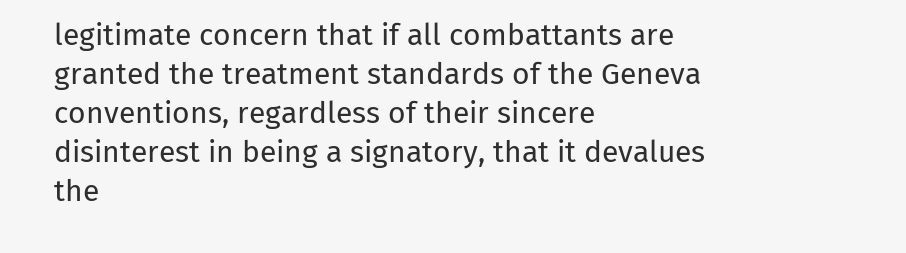legitimate concern that if all combattants are granted the treatment standards of the Geneva conventions, regardless of their sincere disinterest in being a signatory, that it devalues the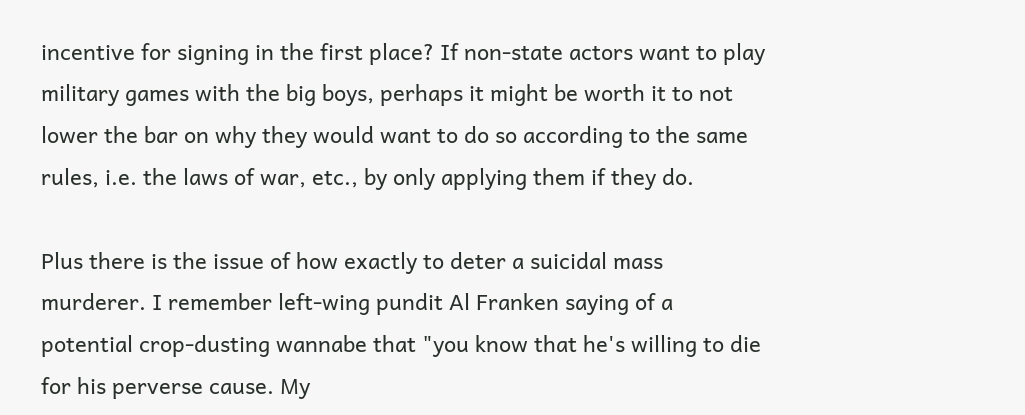incentive for signing in the first place? If non-state actors want to play military games with the big boys, perhaps it might be worth it to not lower the bar on why they would want to do so according to the same rules, i.e. the laws of war, etc., by only applying them if they do.

Plus there is the issue of how exactly to deter a suicidal mass murderer. I remember left-wing pundit Al Franken saying of a potential crop-dusting wannabe that "you know that he's willing to die for his perverse cause. My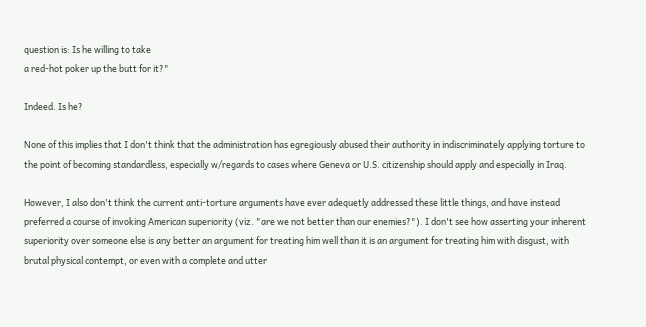question is: Is he willing to take
a red-hot poker up the butt for it?"

Indeed. Is he?

None of this implies that I don't think that the administration has egregiously abused their authority in indiscriminately applying torture to the point of becoming standardless, especially w/regards to cases where Geneva or U.S. citizenship should apply and especially in Iraq.

However, I also don't think the current anti-torture arguments have ever adequetly addressed these little things, and have instead preferred a course of invoking American superiority (viz. "are we not better than our enemies?"). I don't see how asserting your inherent superiority over someone else is any better an argument for treating him well than it is an argument for treating him with disgust, with brutal physical contempt, or even with a complete and utter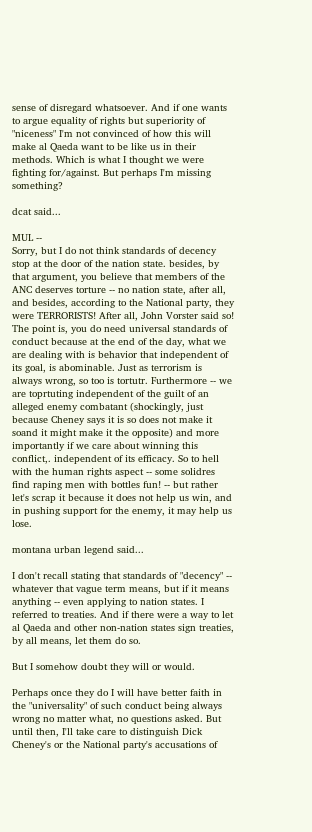sense of disregard whatsoever. And if one wants to argue equality of rights but superiority of "niceness" I'm not convinced of how this will make al Qaeda want to be like us in their methods. Which is what I thought we were fighting for/against. But perhaps I'm missing something?

dcat said...

MUL --
Sorry, but I do not think standards of decency stop at the door of the nation state. besides, by that argument, you believe that members of the ANC deserves torture -- no nation state, after all, and besides, according to the National party, they were TERRORISTS! After all, John Vorster said so! The point is, you do need universal standards of conduct because at the end of the day, what we are dealing with is behavior that independent of its goal, is abominable. Just as terrorism is always wrong, so too is tortutr. Furthermore -- we are toprtuting independent of the guilt of an alleged enemy combatant (shockingly, just because Cheney says it is so does not make it soand it might make it the opposite) and more importantly if we care about winning this conflict,. independent of its efficacy. So to hell with the human rights aspect -- some solidres find raping men with bottles fun! -- but rather let's scrap it because it does not help us win, and in pushing support for the enemy, it may help us lose.

montana urban legend said...

I don't recall stating that standards of "decency" -- whatever that vague term means, but if it means anything -- even applying to nation states. I referred to treaties. And if there were a way to let al Qaeda and other non-nation states sign treaties, by all means, let them do so.

But I somehow doubt they will or would.

Perhaps once they do I will have better faith in the "universality" of such conduct being always wrong no matter what, no questions asked. But until then, I'll take care to distinguish Dick Cheney's or the National party's accusations of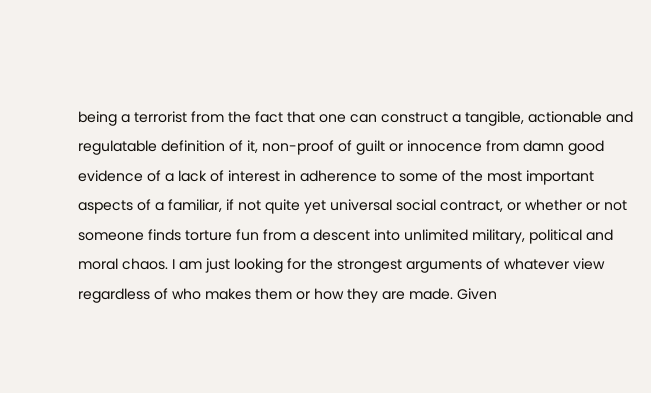being a terrorist from the fact that one can construct a tangible, actionable and regulatable definition of it, non-proof of guilt or innocence from damn good evidence of a lack of interest in adherence to some of the most important aspects of a familiar, if not quite yet universal social contract, or whether or not someone finds torture fun from a descent into unlimited military, political and moral chaos. I am just looking for the strongest arguments of whatever view regardless of who makes them or how they are made. Given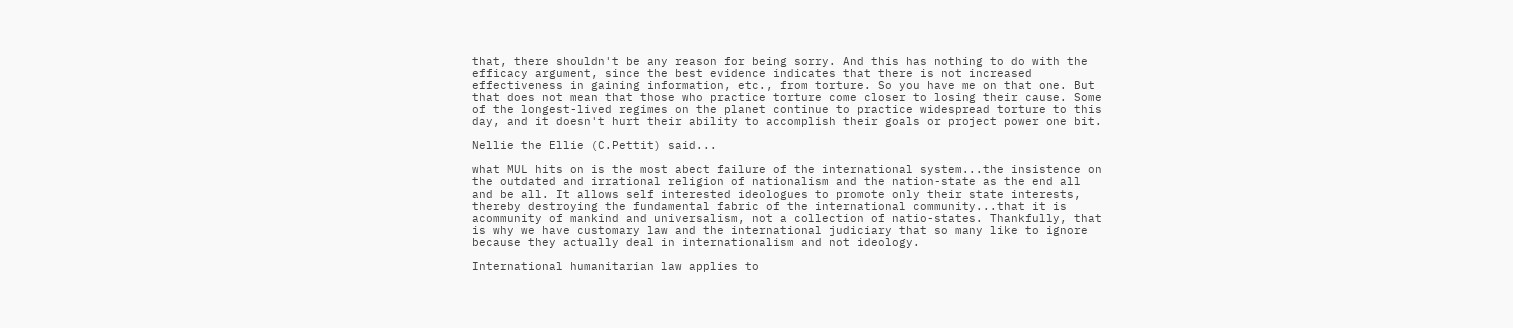that, there shouldn't be any reason for being sorry. And this has nothing to do with the efficacy argument, since the best evidence indicates that there is not increased effectiveness in gaining information, etc., from torture. So you have me on that one. But that does not mean that those who practice torture come closer to losing their cause. Some of the longest-lived regimes on the planet continue to practice widespread torture to this day, and it doesn't hurt their ability to accomplish their goals or project power one bit.

Nellie the Ellie (C.Pettit) said...

what MUL hits on is the most abect failure of the international system...the insistence on the outdated and irrational religion of nationalism and the nation-state as the end all and be all. It allows self interested ideologues to promote only their state interests, thereby destroying the fundamental fabric of the international community...that it is acommunity of mankind and universalism, not a collection of natio-states. Thankfully, that is why we have customary law and the international judiciary that so many like to ignore because they actually deal in internationalism and not ideology.

International humanitarian law applies to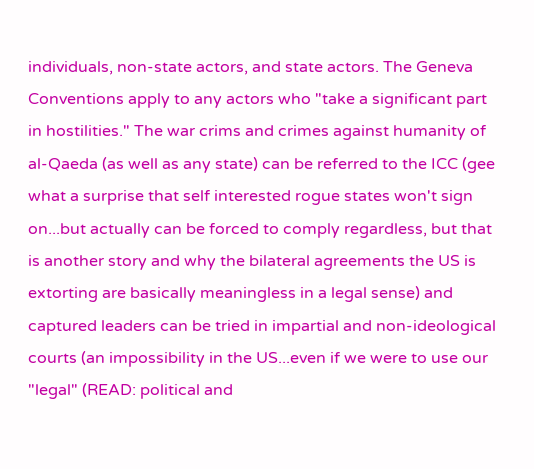individuals, non-state actors, and state actors. The Geneva Conventions apply to any actors who "take a significant part in hostilities." The war crims and crimes against humanity of al-Qaeda (as well as any state) can be referred to the ICC (gee what a surprise that self interested rogue states won't sign on...but actually can be forced to comply regardless, but that is another story and why the bilateral agreements the US is extorting are basically meaningless in a legal sense) and captured leaders can be tried in impartial and non-ideological courts (an impossibility in the US...even if we were to use our "legal" (READ: political and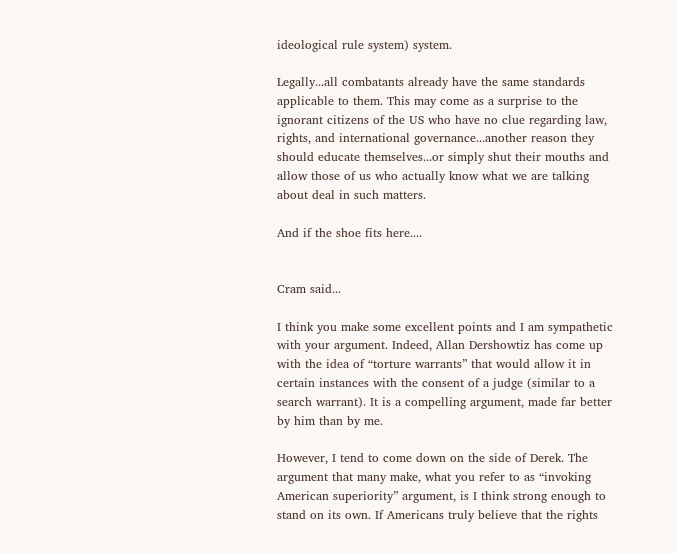ideological rule system) system.

Legally...all combatants already have the same standards applicable to them. This may come as a surprise to the ignorant citizens of the US who have no clue regarding law, rights, and international governance...another reason they should educate themselves...or simply shut their mouths and allow those of us who actually know what we are talking about deal in such matters.

And if the shoe fits here....


Cram said...

I think you make some excellent points and I am sympathetic with your argument. Indeed, Allan Dershowtiz has come up with the idea of “torture warrants” that would allow it in certain instances with the consent of a judge (similar to a search warrant). It is a compelling argument, made far better by him than by me.

However, I tend to come down on the side of Derek. The argument that many make, what you refer to as “invoking American superiority” argument, is I think strong enough to stand on its own. If Americans truly believe that the rights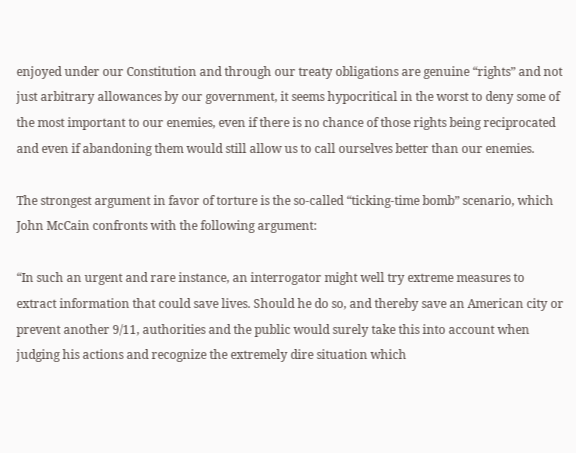enjoyed under our Constitution and through our treaty obligations are genuine “rights” and not just arbitrary allowances by our government, it seems hypocritical in the worst to deny some of the most important to our enemies, even if there is no chance of those rights being reciprocated and even if abandoning them would still allow us to call ourselves better than our enemies.

The strongest argument in favor of torture is the so-called “ticking-time bomb” scenario, which John McCain confronts with the following argument:

“In such an urgent and rare instance, an interrogator might well try extreme measures to extract information that could save lives. Should he do so, and thereby save an American city or prevent another 9/11, authorities and the public would surely take this into account when judging his actions and recognize the extremely dire situation which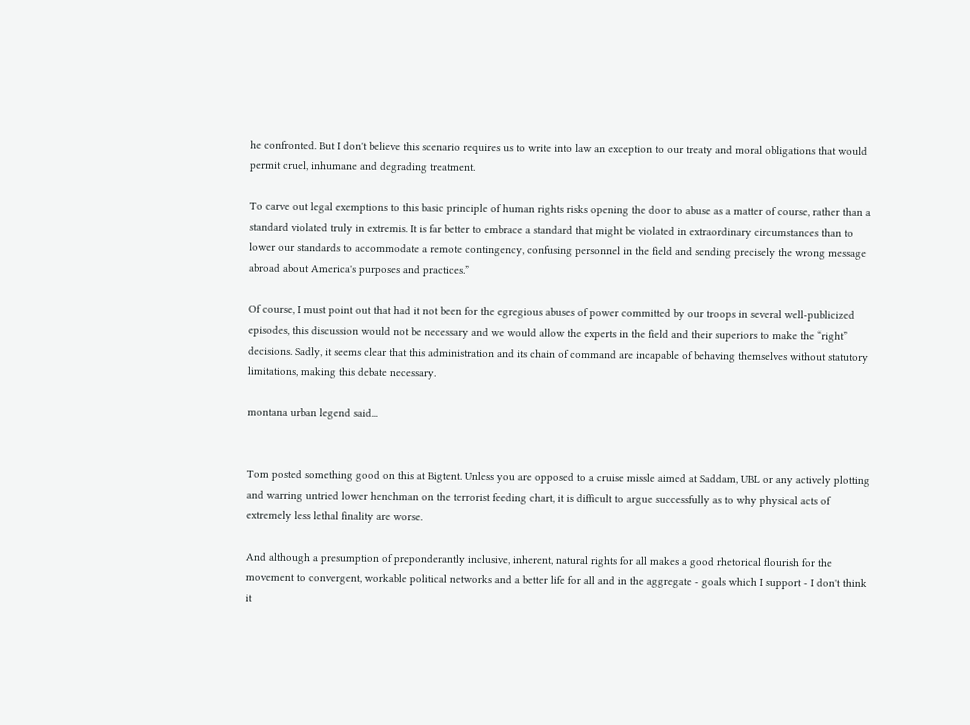he confronted. But I don't believe this scenario requires us to write into law an exception to our treaty and moral obligations that would permit cruel, inhumane and degrading treatment.

To carve out legal exemptions to this basic principle of human rights risks opening the door to abuse as a matter of course, rather than a standard violated truly in extremis. It is far better to embrace a standard that might be violated in extraordinary circumstances than to lower our standards to accommodate a remote contingency, confusing personnel in the field and sending precisely the wrong message abroad about America's purposes and practices.”

Of course, I must point out that had it not been for the egregious abuses of power committed by our troops in several well-publicized episodes, this discussion would not be necessary and we would allow the experts in the field and their superiors to make the “right” decisions. Sadly, it seems clear that this administration and its chain of command are incapable of behaving themselves without statutory limitations, making this debate necessary.

montana urban legend said...


Tom posted something good on this at Bigtent. Unless you are opposed to a cruise missle aimed at Saddam, UBL or any actively plotting and warring untried lower henchman on the terrorist feeding chart, it is difficult to argue successfully as to why physical acts of extremely less lethal finality are worse.

And although a presumption of preponderantly inclusive, inherent, natural rights for all makes a good rhetorical flourish for the movement to convergent, workable political networks and a better life for all and in the aggregate - goals which I support - I don't think it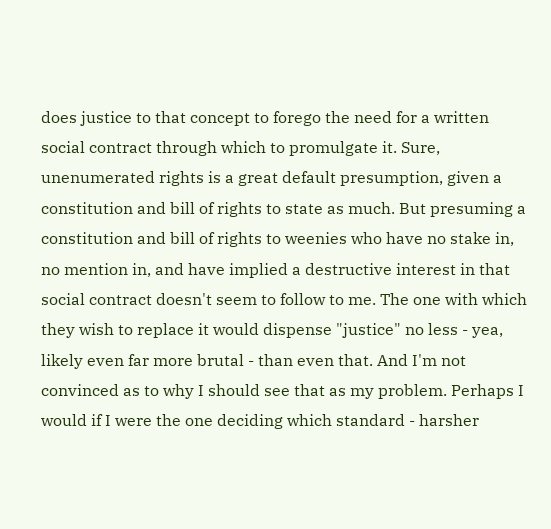does justice to that concept to forego the need for a written social contract through which to promulgate it. Sure, unenumerated rights is a great default presumption, given a constitution and bill of rights to state as much. But presuming a constitution and bill of rights to weenies who have no stake in, no mention in, and have implied a destructive interest in that social contract doesn't seem to follow to me. The one with which they wish to replace it would dispense "justice" no less - yea, likely even far more brutal - than even that. And I'm not convinced as to why I should see that as my problem. Perhaps I would if I were the one deciding which standard - harsher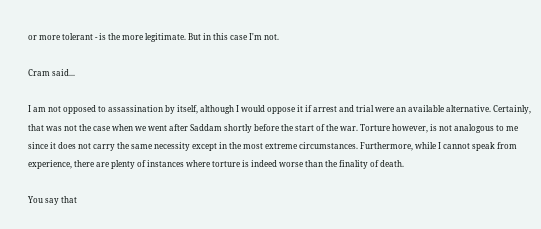or more tolerant - is the more legitimate. But in this case I'm not.

Cram said...

I am not opposed to assassination by itself, although I would oppose it if arrest and trial were an available alternative. Certainly, that was not the case when we went after Saddam shortly before the start of the war. Torture however, is not analogous to me since it does not carry the same necessity except in the most extreme circumstances. Furthermore, while I cannot speak from experience, there are plenty of instances where torture is indeed worse than the finality of death.

You say that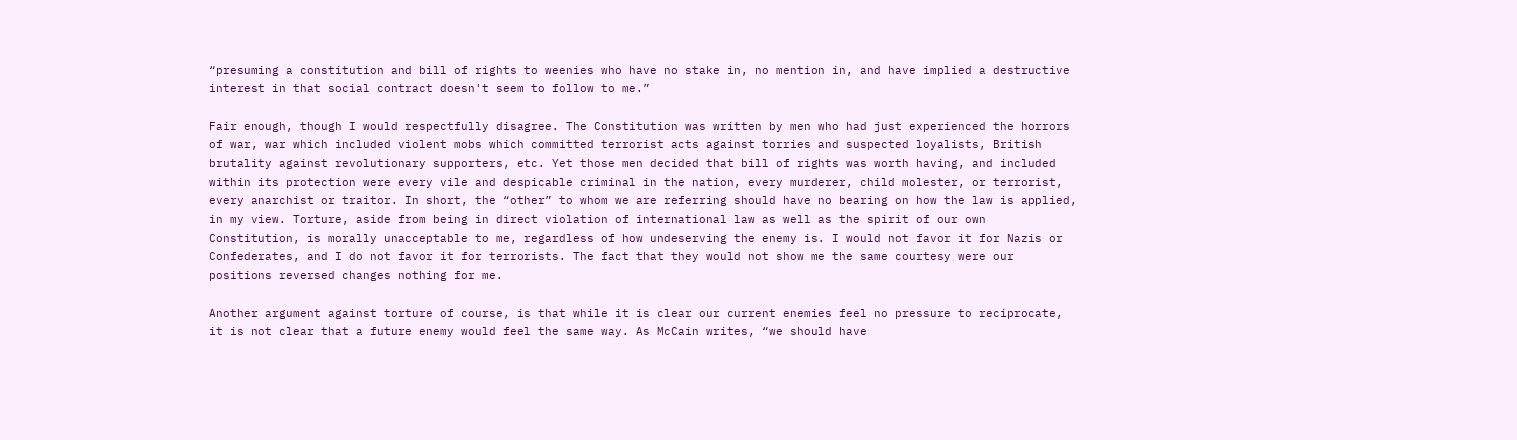“presuming a constitution and bill of rights to weenies who have no stake in, no mention in, and have implied a destructive interest in that social contract doesn't seem to follow to me.”

Fair enough, though I would respectfully disagree. The Constitution was written by men who had just experienced the horrors of war, war which included violent mobs which committed terrorist acts against torries and suspected loyalists, British brutality against revolutionary supporters, etc. Yet those men decided that bill of rights was worth having, and included within its protection were every vile and despicable criminal in the nation, every murderer, child molester, or terrorist, every anarchist or traitor. In short, the “other” to whom we are referring should have no bearing on how the law is applied, in my view. Torture, aside from being in direct violation of international law as well as the spirit of our own Constitution, is morally unacceptable to me, regardless of how undeserving the enemy is. I would not favor it for Nazis or Confederates, and I do not favor it for terrorists. The fact that they would not show me the same courtesy were our positions reversed changes nothing for me.

Another argument against torture of course, is that while it is clear our current enemies feel no pressure to reciprocate, it is not clear that a future enemy would feel the same way. As McCain writes, “we should have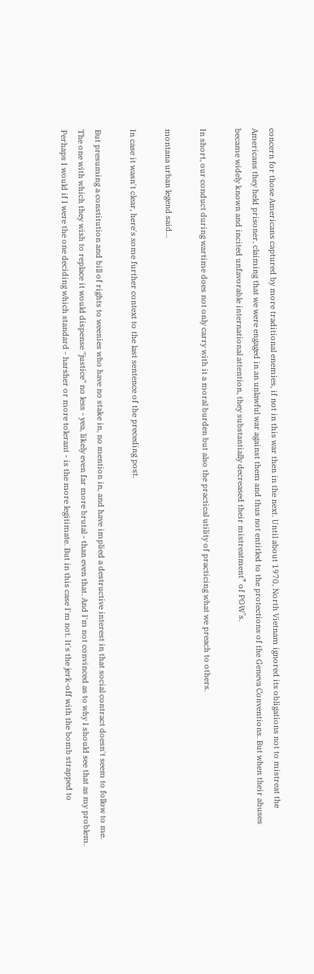concern for those Americans captured by more traditional enemies, if not in this war then in the next. Until about 1970, North Vietnam ignored its obligations not to mistreat the Americans they held prisoner, claiming that we were engaged in an unlawful war against them and thus not entitled to the protections of the Geneva Conventions. But when their abuses became widely known and incited unfavorable international attention, they substantially decreased their mistreatment” of POW’s.

In short, our conduct during wartime does not only carry with it a moral burden but also the practical utility of practicing what we preach to others.

montana urban legend said...

In case it wasn't clear, here's some further context to the last sentence of the preceding post.

But presuming a constitution and bill of rights to weenies who have no stake in, no mention in, and have implied a destructive interest in that social contract doesn't seem to follow to me. The one with which they wish to replace it would dispense "justice" no less - yea, likely even far more brutal - than even that. And I'm not convinced as to why I should see that as my problem. Perhaps I would if I were the one deciding which standard - harsher or more tolerant - is the more legitimate. But in this case I'm not. It's the jerk-off with the bomb strapped to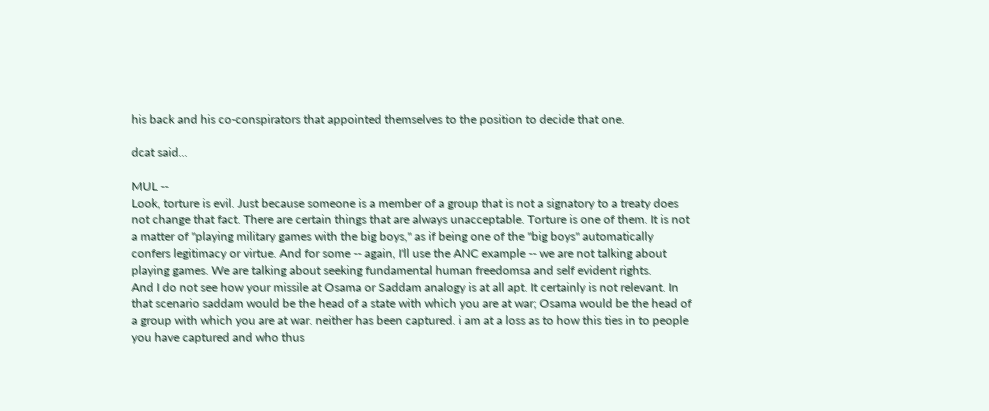his back and his co-conspirators that appointed themselves to the position to decide that one.

dcat said...

MUL --
Look, torture is evil. Just because someone is a member of a group that is not a signatory to a treaty does not change that fact. There are certain things that are always unacceptable. Torture is one of them. It is not a matter of "playing military games with the big boys," as if being one of the "big boys" automatically confers legitimacy or virtue. And for some -- again, I'll use the ANC example -- we are not talking about playing games. We are talking about seeking fundamental human freedomsa and self evident rights.
And I do not see how your missile at Osama or Saddam analogy is at all apt. It certainly is not relevant. In that scenario saddam would be the head of a state with which you are at war; Osama would be the head of a group with which you are at war. neither has been captured. i am at a loss as to how this ties in to people you have captured and who thus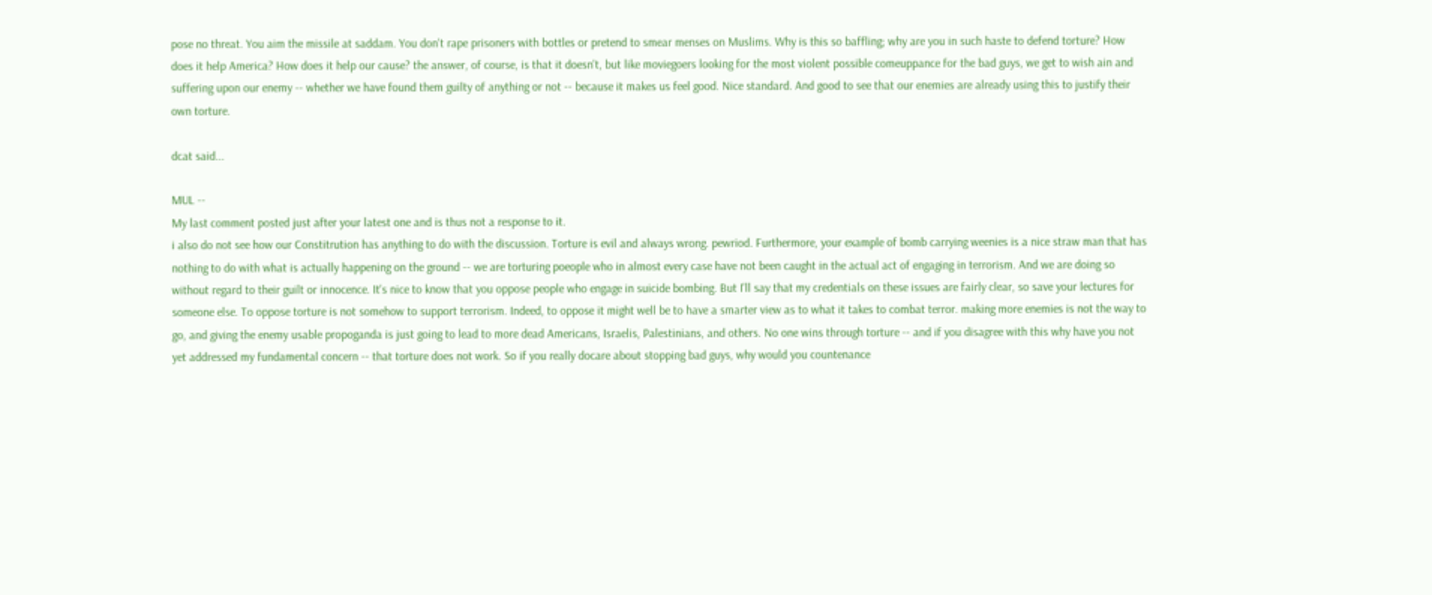pose no threat. You aim the missile at saddam. You don't rape prisoners with bottles or pretend to smear menses on Muslims. Why is this so baffling; why are you in such haste to defend torture? How does it help America? How does it help our cause? the answer, of course, is that it doesn't, but like moviegoers looking for the most violent possible comeuppance for the bad guys, we get to wish ain and suffering upon our enemy -- whether we have found them guilty of anything or not -- because it makes us feel good. Nice standard. And good to see that our enemies are already using this to justify their own torture.

dcat said...

MUL --
My last comment posted just after your latest one and is thus not a response to it.
i also do not see how our Constitrution has anything to do with the discussion. Torture is evil and always wrong. pewriod. Furthermore, your example of bomb carrying weenies is a nice straw man that has nothing to do with what is actually happening on the ground -- we are torturing poeople who in almost every case have not been caught in the actual act of engaging in terrorism. And we are doing so without regard to their guilt or innocence. It's nice to know that you oppose people who engage in suicide bombing. But I'll say that my credentials on these issues are fairly clear, so save your lectures for someone else. To oppose torture is not somehow to support terrorism. Indeed, to oppose it might well be to have a smarter view as to what it takes to combat terror. making more enemies is not the way to go, and giving the enemy usable propoganda is just going to lead to more dead Americans, Israelis, Palestinians, and others. No one wins through torture -- and if you disagree with this why have you not yet addressed my fundamental concern -- that torture does not work. So if you really docare about stopping bad guys, why would you countenance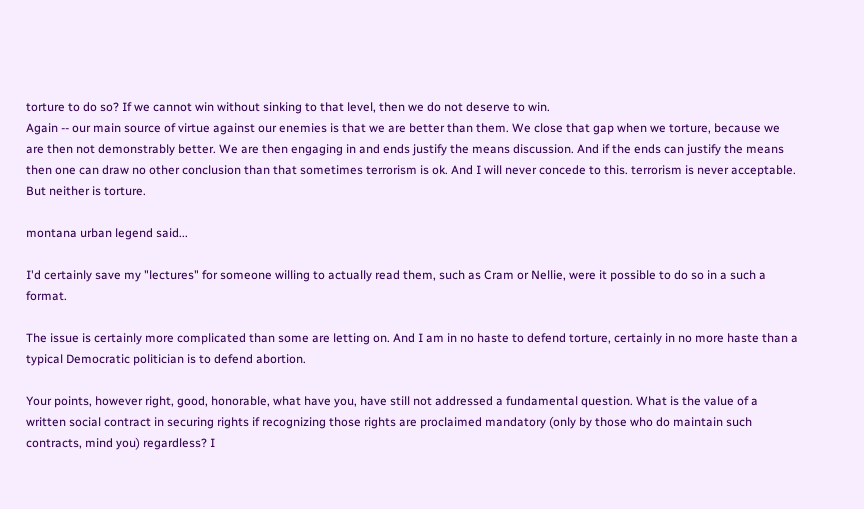torture to do so? If we cannot win without sinking to that level, then we do not deserve to win.
Again -- our main source of virtue against our enemies is that we are better than them. We close that gap when we torture, because we are then not demonstrably better. We are then engaging in and ends justify the means discussion. And if the ends can justify the means then one can draw no other conclusion than that sometimes terrorism is ok. And I will never concede to this. terrorism is never acceptable. But neither is torture.

montana urban legend said...

I'd certainly save my "lectures" for someone willing to actually read them, such as Cram or Nellie, were it possible to do so in a such a format.

The issue is certainly more complicated than some are letting on. And I am in no haste to defend torture, certainly in no more haste than a typical Democratic politician is to defend abortion.

Your points, however right, good, honorable, what have you, have still not addressed a fundamental question. What is the value of a written social contract in securing rights if recognizing those rights are proclaimed mandatory (only by those who do maintain such contracts, mind you) regardless? I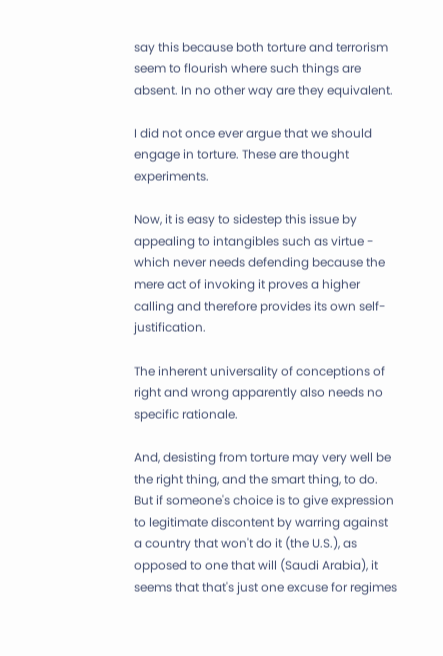say this because both torture and terrorism seem to flourish where such things are absent. In no other way are they equivalent.

I did not once ever argue that we should engage in torture. These are thought experiments.

Now, it is easy to sidestep this issue by appealing to intangibles such as virtue - which never needs defending because the mere act of invoking it proves a higher calling and therefore provides its own self-justification.

The inherent universality of conceptions of right and wrong apparently also needs no specific rationale.

And, desisting from torture may very well be the right thing, and the smart thing, to do. But if someone's choice is to give expression to legitimate discontent by warring against a country that won't do it (the U.S.), as opposed to one that will (Saudi Arabia), it seems that that's just one excuse for regimes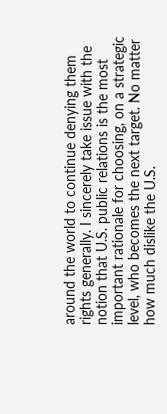around the world to continue denying them rights generally. I sincerely take issue with the notion that U.S. public relations is the most important rationale for choosing, on a strategic level, who becomes the next target. No matter how much dislike the U.S.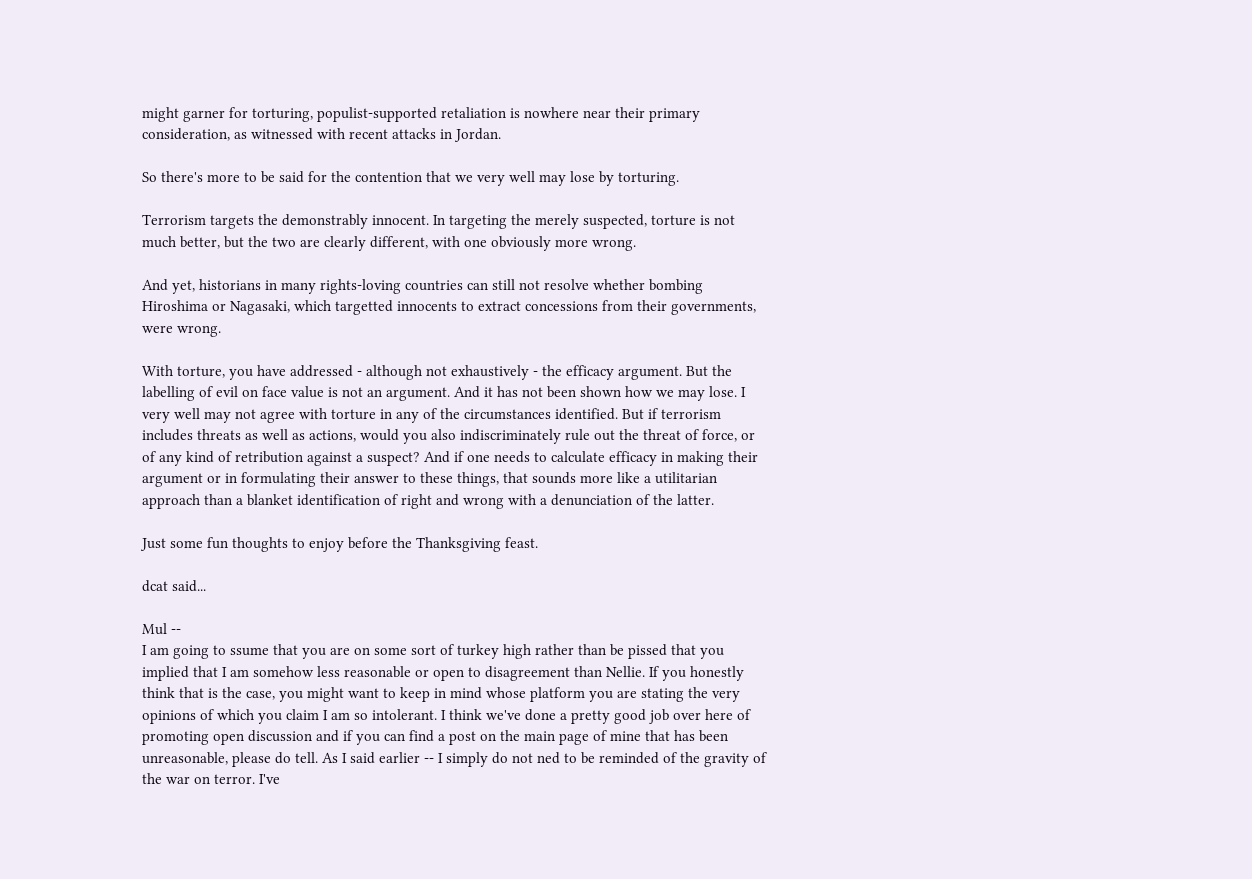might garner for torturing, populist-supported retaliation is nowhere near their primary consideration, as witnessed with recent attacks in Jordan.

So there's more to be said for the contention that we very well may lose by torturing.

Terrorism targets the demonstrably innocent. In targeting the merely suspected, torture is not much better, but the two are clearly different, with one obviously more wrong.

And yet, historians in many rights-loving countries can still not resolve whether bombing Hiroshima or Nagasaki, which targetted innocents to extract concessions from their governments, were wrong.

With torture, you have addressed - although not exhaustively - the efficacy argument. But the labelling of evil on face value is not an argument. And it has not been shown how we may lose. I very well may not agree with torture in any of the circumstances identified. But if terrorism includes threats as well as actions, would you also indiscriminately rule out the threat of force, or of any kind of retribution against a suspect? And if one needs to calculate efficacy in making their argument or in formulating their answer to these things, that sounds more like a utilitarian approach than a blanket identification of right and wrong with a denunciation of the latter.

Just some fun thoughts to enjoy before the Thanksgiving feast.

dcat said...

Mul --
I am going to ssume that you are on some sort of turkey high rather than be pissed that you implied that I am somehow less reasonable or open to disagreement than Nellie. If you honestly think that is the case, you might want to keep in mind whose platform you are stating the very opinions of which you claim I am so intolerant. I think we've done a pretty good job over here of promoting open discussion and if you can find a post on the main page of mine that has been unreasonable, please do tell. As I said earlier -- I simply do not ned to be reminded of the gravity of the war on terror. I've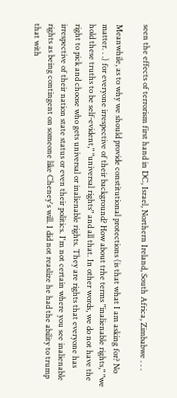seen the effects of terrorism first hand in DC, Israel, Northern Ireland, South Africa, Zimbabwe . . .

Meanwhile, as to why we should provide constitutional protections (is that what I am asking for? No matter. . .) for everyone irrespective of their background? How about trhe terms "inalienable rights," "we hold these truths to be self-evident," "universal rights" and all that. In other words, we do not have the right to pick and choose who gets universal or inalienable rights. They are rights that everyone has irrespective of their nation state status or even their politics. I'm not certain where you see inalienable rights as being contingent on someone like Cheney's will. I did not reaslize he had the ability to trump that with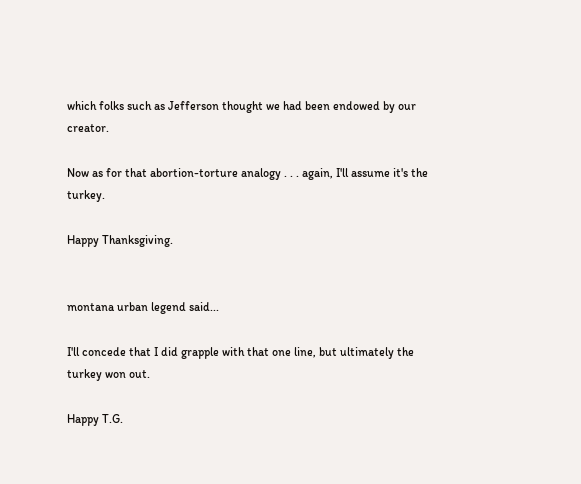which folks such as Jefferson thought we had been endowed by our creator.

Now as for that abortion-torture analogy . . . again, I'll assume it's the turkey.

Happy Thanksgiving.


montana urban legend said...

I'll concede that I did grapple with that one line, but ultimately the turkey won out.

Happy T.G.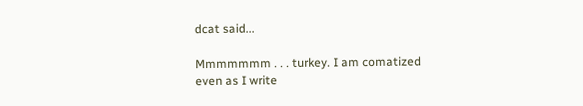dcat said...

Mmmmmmm . . . turkey. I am comatized even as I write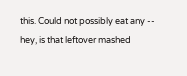this. Could not possibly eat any -- hey, is that leftover mashed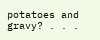potatoes and gravy? . . .